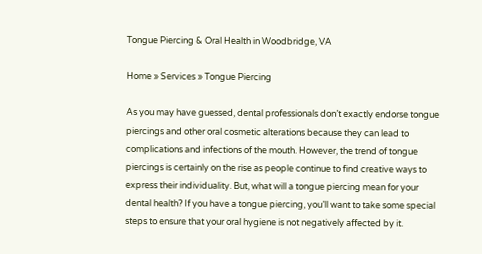Tongue Piercing & Oral Health in Woodbridge, VA

Home » Services » Tongue Piercing

As you may have guessed, dental professionals don’t exactly endorse tongue piercings and other oral cosmetic alterations because they can lead to complications and infections of the mouth. However, the trend of tongue piercings is certainly on the rise as people continue to find creative ways to express their individuality. But, what will a tongue piercing mean for your dental health? If you have a tongue piercing, you’ll want to take some special steps to ensure that your oral hygiene is not negatively affected by it.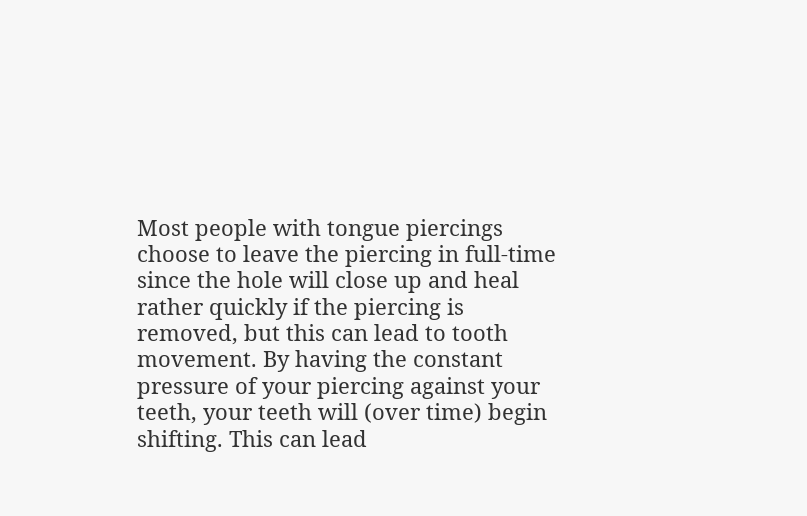Most people with tongue piercings choose to leave the piercing in full-time since the hole will close up and heal rather quickly if the piercing is removed, but this can lead to tooth movement. By having the constant pressure of your piercing against your teeth, your teeth will (over time) begin shifting. This can lead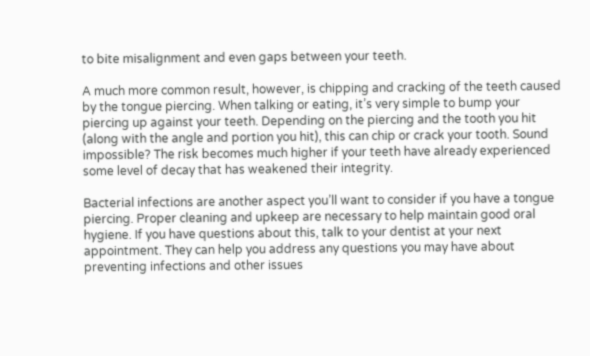to bite misalignment and even gaps between your teeth.

A much more common result, however, is chipping and cracking of the teeth caused by the tongue piercing. When talking or eating, it’s very simple to bump your piercing up against your teeth. Depending on the piercing and the tooth you hit (along with the angle and portion you hit), this can chip or crack your tooth. Sound impossible? The risk becomes much higher if your teeth have already experienced some level of decay that has weakened their integrity.

Bacterial infections are another aspect you’ll want to consider if you have a tongue piercing. Proper cleaning and upkeep are necessary to help maintain good oral hygiene. If you have questions about this, talk to your dentist at your next appointment. They can help you address any questions you may have about preventing infections and other issues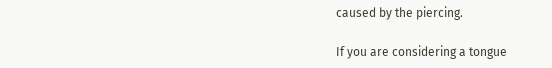caused by the piercing.

If you are considering a tongue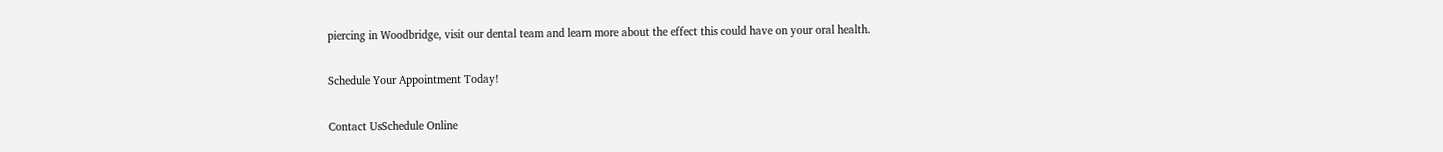piercing in Woodbridge, visit our dental team and learn more about the effect this could have on your oral health.

Schedule Your Appointment Today!

Contact UsSchedule Online